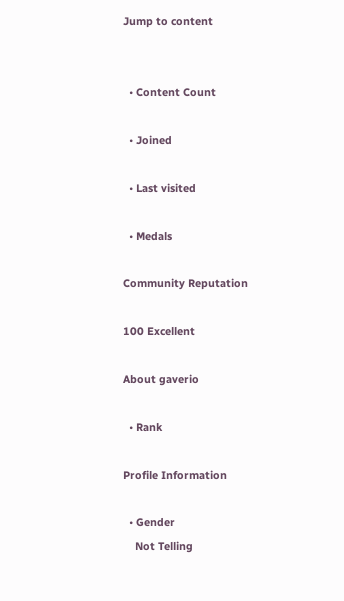Jump to content


  • Content Count

  • Joined

  • Last visited

  • Medals

Community Reputation

100 Excellent

About gaverio

  • Rank

Profile Information

  • Gender
    Not Telling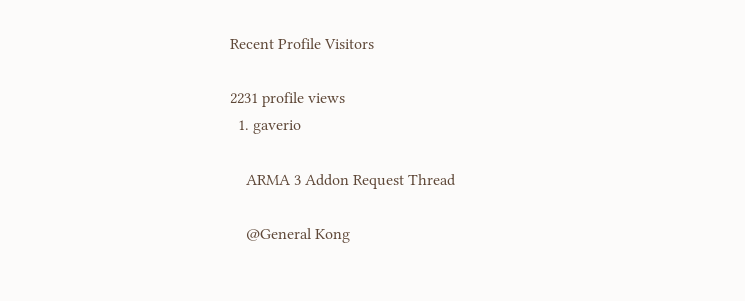Recent Profile Visitors

2231 profile views
  1. gaverio

    ARMA 3 Addon Request Thread

    @General Kong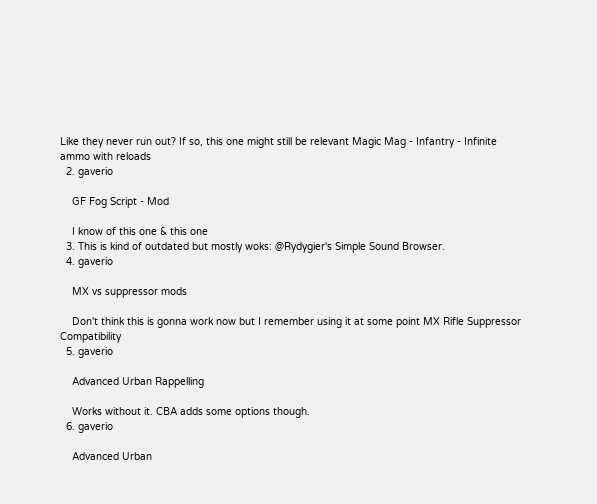Like they never run out? If so, this one might still be relevant Magic Mag - Infantry - Infinite ammo with reloads
  2. gaverio

    GF Fog Script - Mod

    I know of this one & this one
  3. This is kind of outdated but mostly woks: @Rydygier's Simple Sound Browser.
  4. gaverio

    MX vs suppressor mods

    Don't think this is gonna work now but I remember using it at some point MX Rifle Suppressor Compatibility
  5. gaverio

    Advanced Urban Rappelling

    Works without it. CBA adds some options though.
  6. gaverio

    Advanced Urban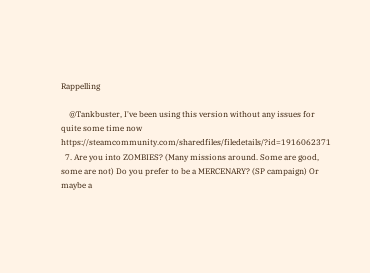Rappelling

    @Tankbuster, I've been using this version without any issues for quite some time now https://steamcommunity.com/sharedfiles/filedetails/?id=1916062371
  7. Are you into ZOMBIES? (Many missions around. Some are good, some are not) Do you prefer to be a MERCENARY? (SP campaign) Or maybe a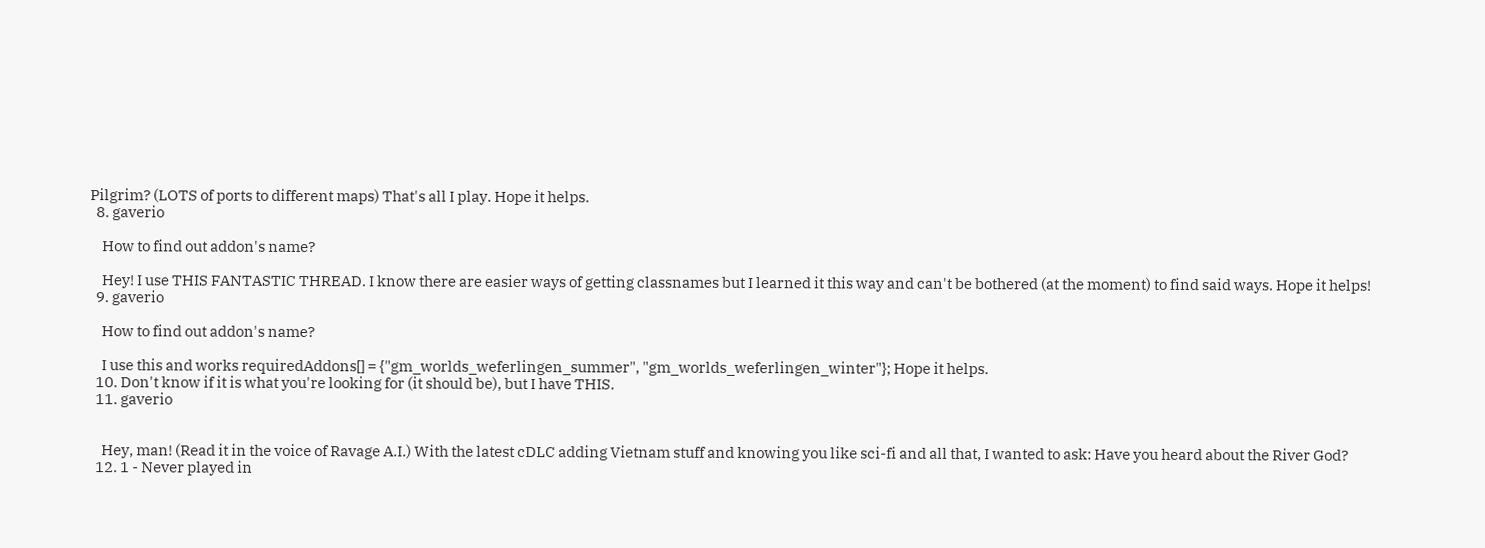Pilgrim? (LOTS of ports to different maps) That's all I play. Hope it helps.
  8. gaverio

    How to find out addon's name?

    Hey! I use THIS FANTASTIC THREAD. I know there are easier ways of getting classnames but I learned it this way and can't be bothered (at the moment) to find said ways. Hope it helps!
  9. gaverio

    How to find out addon's name?

    I use this and works requiredAddons[] = {"gm_worlds_weferlingen_summer", "gm_worlds_weferlingen_winter"}; Hope it helps.
  10. Don't know if it is what you're looking for (it should be), but I have THIS.
  11. gaverio


    Hey, man! (Read it in the voice of Ravage A.I.) With the latest cDLC adding Vietnam stuff and knowing you like sci-fi and all that, I wanted to ask: Have you heard about the River God?
  12. 1 - Never played in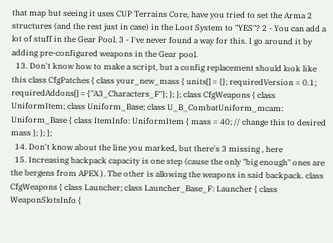that map but seeing it uses CUP Terrains Core, have you tried to set the Arma 2 structures (and the rest just in case) in the Loot System to "YES"? 2 - You can add a lot of stuff in the Gear Pool. 3 - I've never found a way for this. I go around it by adding pre-configured weapons in the Gear pool.
  13. Don't know how to make a script, but a config replacement should look like this class CfgPatches { class your_new_mass { units[] = {}; requiredVersion = 0.1; requiredAddons[] = {"A3_Characters_F"}; }; }; class CfgWeapons { class UniformItem; class Uniform_Base; class U_B_CombatUniform_mcam: Uniform_Base { class ItemInfo: UniformItem { mass = 40; // change this to desired mass }; }; };
  14. Don't know about the line you marked, but there's 3 missing , here
  15. Increasing backpack capacity is one step (cause the only "big enough" ones are the bergens from APEX ). The other is allowing the weapons in said backpack. class CfgWeapons { class Launcher; class Launcher_Base_F: Launcher { class WeaponSlotsInfo {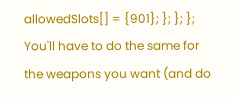allowedSlots[] = {901}; }; }; }; You'll have to do the same for the weapons you want (and do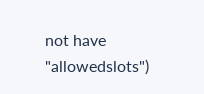not have "allowedslots")